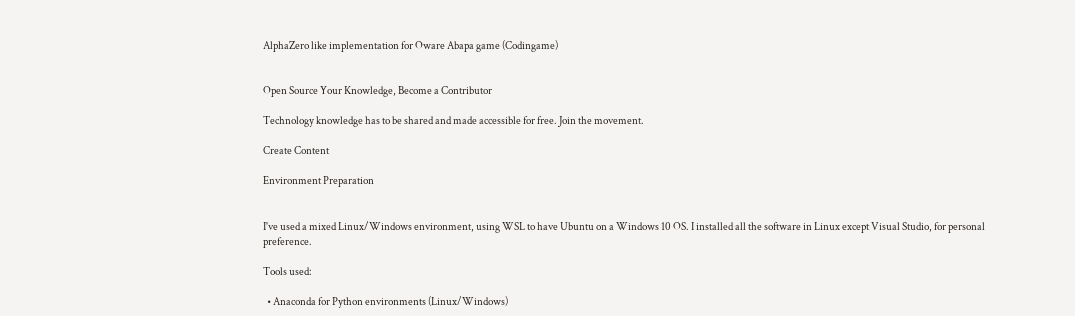AlphaZero like implementation for Oware Abapa game (Codingame)


Open Source Your Knowledge, Become a Contributor

Technology knowledge has to be shared and made accessible for free. Join the movement.

Create Content

Environment Preparation


I've used a mixed Linux/Windows environment, using WSL to have Ubuntu on a Windows 10 OS. I installed all the software in Linux except Visual Studio, for personal preference.

Tools used:

  • Anaconda for Python environments (Linux/Windows)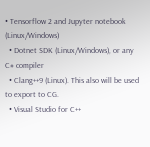• Tensorflow 2 and Jupyter notebook (Linux/Windows)
  • Dotnet SDK (Linux/Windows), or any C# compiler
  • Clang++9 (Linux). This also will be used to export to CG.
  • Visual Studio for C++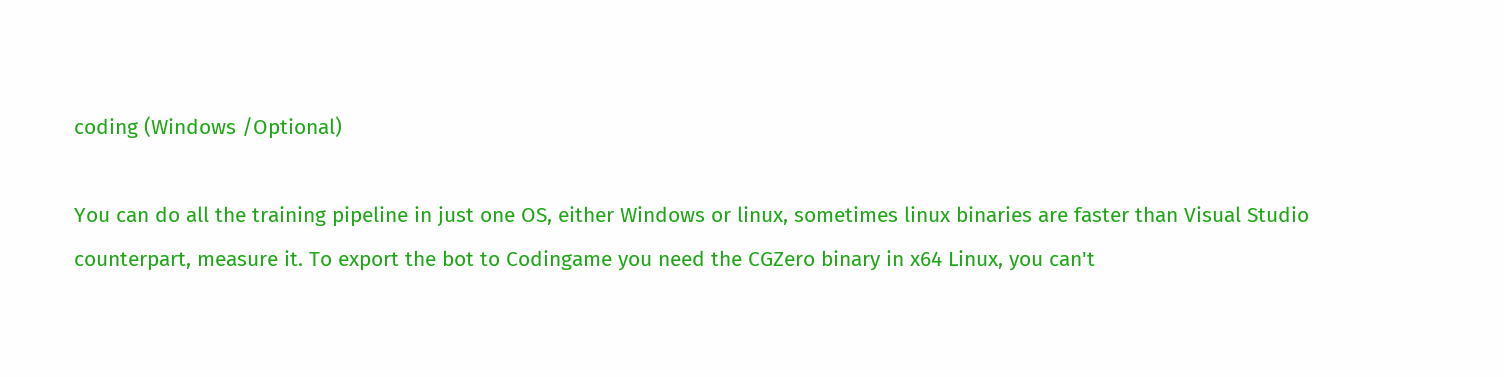coding (Windows /Optional)

You can do all the training pipeline in just one OS, either Windows or linux, sometimes linux binaries are faster than Visual Studio counterpart, measure it. To export the bot to Codingame you need the CGZero binary in x64 Linux, you can't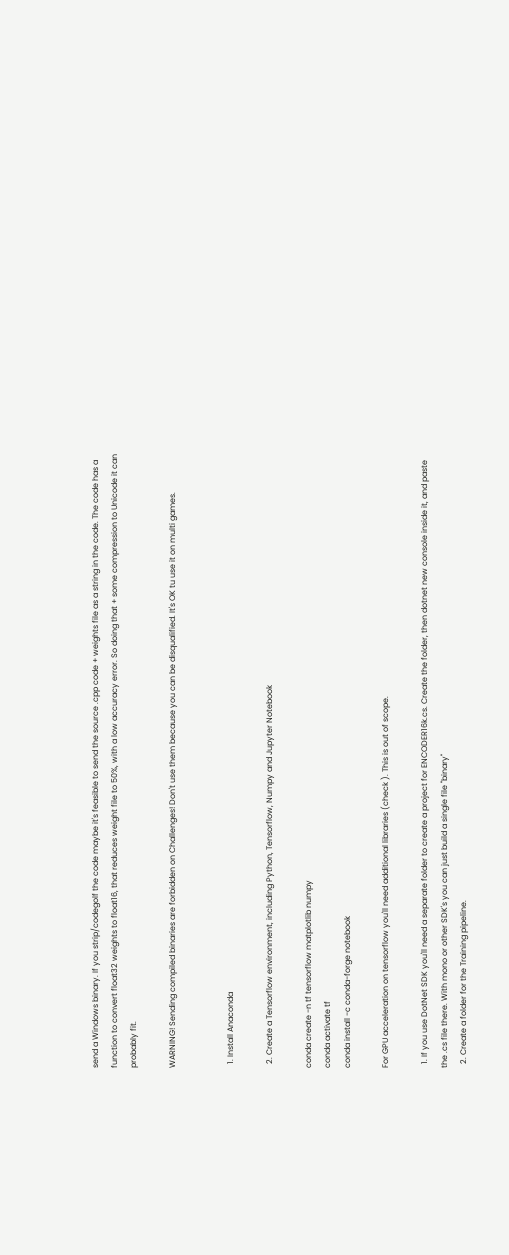send a Windows binary. If you strip/codegolf the code maybe it's feasible to send the source .cpp code + weights file as a string in the code. The code has a function to convert float32 weights to float16, that reduces weight file to 50%, with a low accuracy error. So doing that + some compression to Unicode it can probably fit.

WARNING! Sending compiled binaries are forbidden on Challenges! Don't use them because you can be disqualified. It's OK tu use it on multi games.


  1. Install Anaconda

  2. Create a Tensorflow environment, including Python, Tensorflow, Numpy and Jupyter Notebook

conda create -n tf tensorflow matplotlib numpy
conda activate tf
conda install -c conda-forge notebook

For GPU acceleration on tensorflow you'll need additional libraries (check ). This is out of scope.

  1. If you use DotNet SDK you'll need a separate folder to create a project for ENCODER16k.cs. Create the folder, then dotnet new console inside it, and paste the .cs file there. With mono or other SDK's you can just build a single file "binary"
  2. Create a folder for the Training pipeline.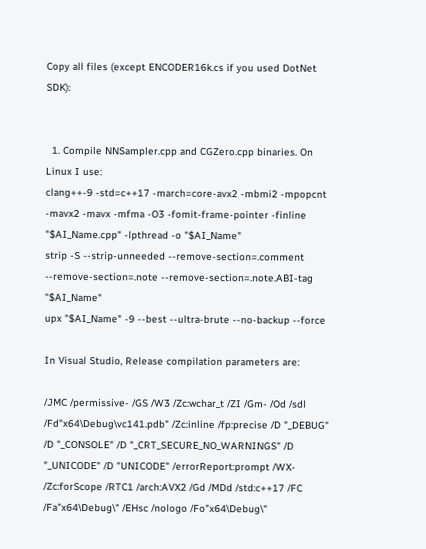Copy all files (except ENCODER16k.cs if you used DotNet SDK):


  1. Compile NNSampler.cpp and CGZero.cpp binaries. On Linux I use:
clang++-9 -std=c++17 -march=core-avx2 -mbmi2 -mpopcnt -mavx2 -mavx -mfma -O3 -fomit-frame-pointer -finline "$AI_Name.cpp" -lpthread -o "$AI_Name"
strip -S --strip-unneeded --remove-section=.comment --remove-section=.note --remove-section=.note.ABI-tag "$AI_Name"
upx "$AI_Name" -9 --best --ultra-brute --no-backup --force

In Visual Studio, Release compilation parameters are:

/JMC /permissive- /GS /W3 /Zc:wchar_t /ZI /Gm- /Od /sdl /Fd"x64\Debug\vc141.pdb" /Zc:inline /fp:precise /D "_DEBUG" /D "_CONSOLE" /D "_CRT_SECURE_NO_WARNINGS" /D "_UNICODE" /D "UNICODE" /errorReport:prompt /WX- /Zc:forScope /RTC1 /arch:AVX2 /Gd /MDd /std:c++17 /FC /Fa"x64\Debug\" /EHsc /nologo /Fo"x64\Debug\"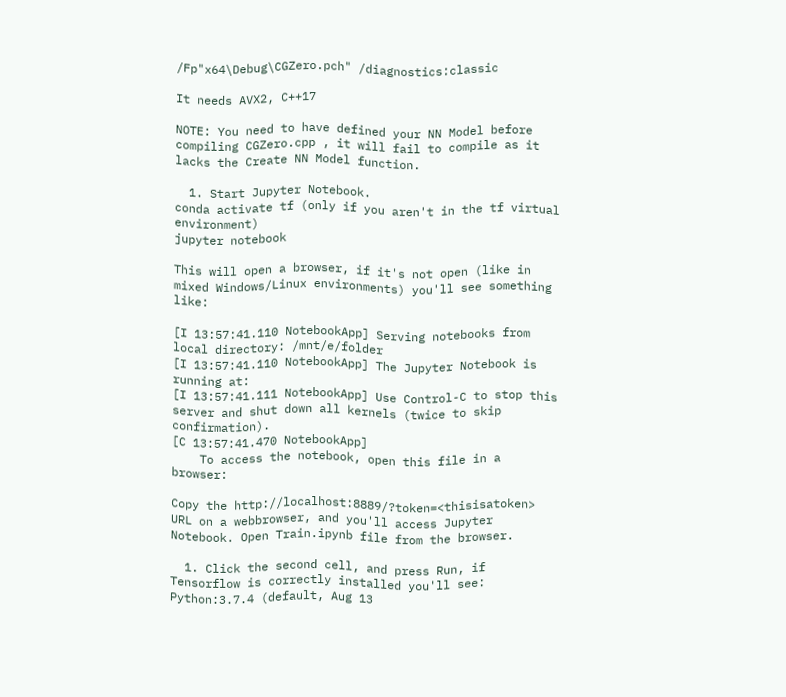/Fp"x64\Debug\CGZero.pch" /diagnostics:classic

It needs AVX2, C++17

NOTE: You need to have defined your NN Model before compiling CGZero.cpp , it will fail to compile as it lacks the Create NN Model function.

  1. Start Jupyter Notebook.
conda activate tf (only if you aren't in the tf virtual environment)
jupyter notebook

This will open a browser, if it's not open (like in mixed Windows/Linux environments) you'll see something like:

[I 13:57:41.110 NotebookApp] Serving notebooks from local directory: /mnt/e/folder
[I 13:57:41.110 NotebookApp] The Jupyter Notebook is running at:
[I 13:57:41.111 NotebookApp] Use Control-C to stop this server and shut down all kernels (twice to skip confirmation).
[C 13:57:41.470 NotebookApp]
    To access the notebook, open this file in a browser:

Copy the http://localhost:8889/?token=<thisisatoken> URL on a webbrowser, and you'll access Jupyter Notebook. Open Train.ipynb file from the browser.

  1. Click the second cell, and press Run, if Tensorflow is correctly installed you'll see:
Python:3.7.4 (default, Aug 13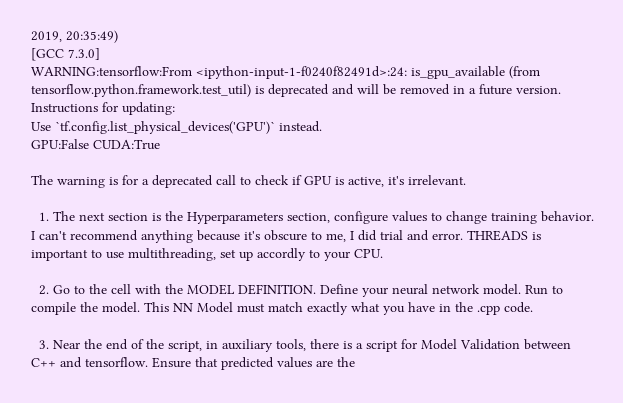2019, 20:35:49)
[GCC 7.3.0]
WARNING:tensorflow:From <ipython-input-1-f0240f82491d>:24: is_gpu_available (from tensorflow.python.framework.test_util) is deprecated and will be removed in a future version.
Instructions for updating:
Use `tf.config.list_physical_devices('GPU')` instead.
GPU:False CUDA:True

The warning is for a deprecated call to check if GPU is active, it's irrelevant.

  1. The next section is the Hyperparameters section, configure values to change training behavior. I can't recommend anything because it's obscure to me, I did trial and error. THREADS is important to use multithreading, set up accordly to your CPU.

  2. Go to the cell with the MODEL DEFINITION. Define your neural network model. Run to compile the model. This NN Model must match exactly what you have in the .cpp code.

  3. Near the end of the script, in auxiliary tools, there is a script for Model Validation between C++ and tensorflow. Ensure that predicted values are the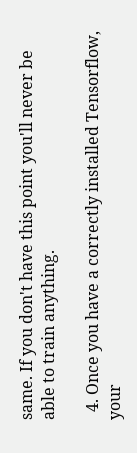same. If you don't have this point you'll never be able to train anything.

  4. Once you have a correctly installed Tensorflow, your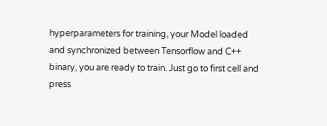hyperparameters for training, your Model loaded and synchronized between Tensorflow and C++ binary, you are ready to train. Just go to first cell and press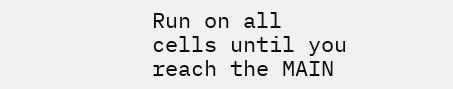Run on all cells until you reach the MAIN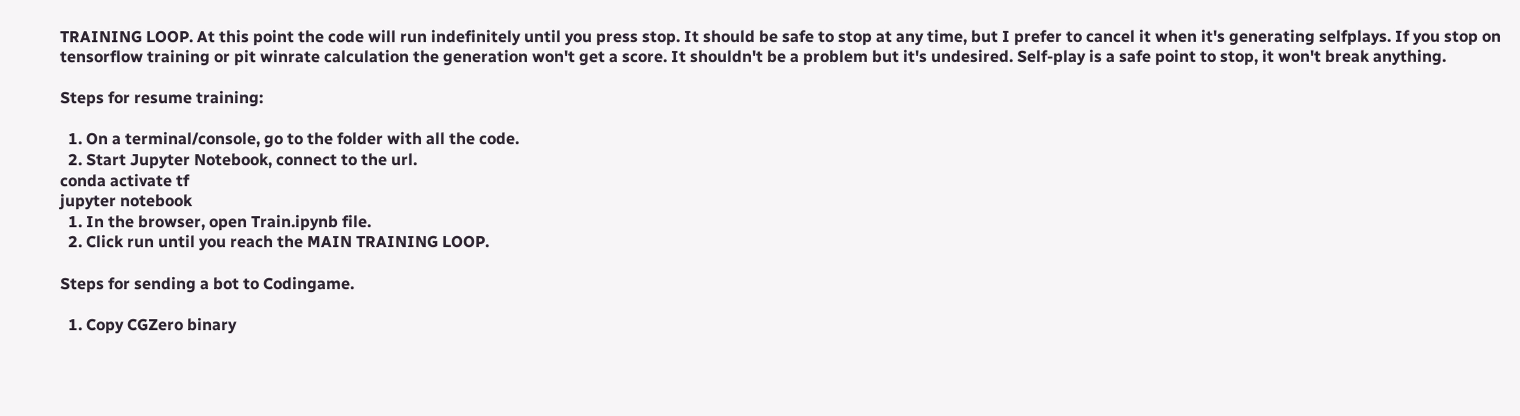TRAINING LOOP. At this point the code will run indefinitely until you press stop. It should be safe to stop at any time, but I prefer to cancel it when it's generating selfplays. If you stop on tensorflow training or pit winrate calculation the generation won't get a score. It shouldn't be a problem but it's undesired. Self-play is a safe point to stop, it won't break anything.

Steps for resume training:

  1. On a terminal/console, go to the folder with all the code.
  2. Start Jupyter Notebook, connect to the url.
conda activate tf
jupyter notebook
  1. In the browser, open Train.ipynb file.
  2. Click run until you reach the MAIN TRAINING LOOP.

Steps for sending a bot to Codingame.

  1. Copy CGZero binary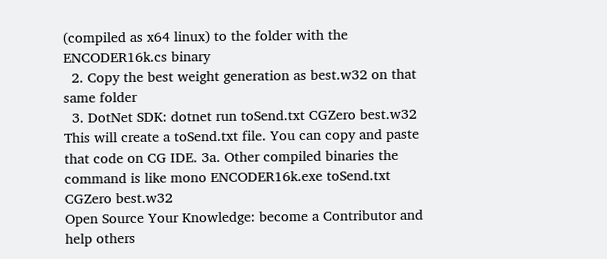(compiled as x64 linux) to the folder with the ENCODER16k.cs binary
  2. Copy the best weight generation as best.w32 on that same folder
  3. DotNet SDK: dotnet run toSend.txt CGZero best.w32 This will create a toSend.txt file. You can copy and paste that code on CG IDE. 3a. Other compiled binaries the command is like mono ENCODER16k.exe toSend.txt CGZero best.w32
Open Source Your Knowledge: become a Contributor and help others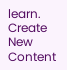learn. Create New Content